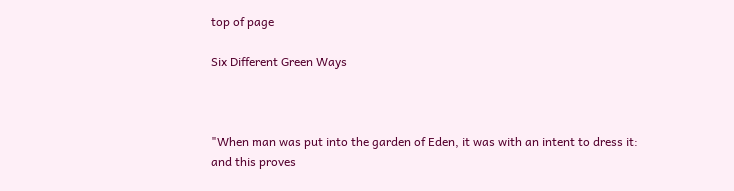top of page

Six Different Green Ways



"When man was put into the garden of Eden, it was with an intent to dress it: and this proves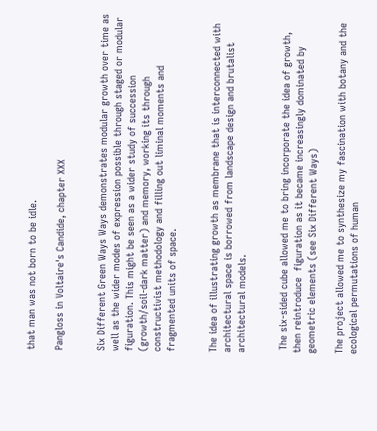that man was not born to be idle.

Pangloss in Voltaire's Candide, chapter XXX


Six Different Green Ways Ways demonstrates modular growth over time as well as the wider modes of expression possible through staged or modular figuration. This might be seen as a wider study of succession (growth/soil-dark matter) and memory, working its through constructivist methodology and filling out liminal moments and fragmented units of space.


The idea of illustrating growth as membrane that is interconnected with architectural space is borrowed from landscape design and brutalist architectural models.


 The six-sided cube allowed me to bring incorporate the idea of growth, then reintroduce  figuration as it became increasingly dominated by geometric elements (see Six Different Ways)

The project allowed me to synthesize my fascination with botany and the ecological permutations of human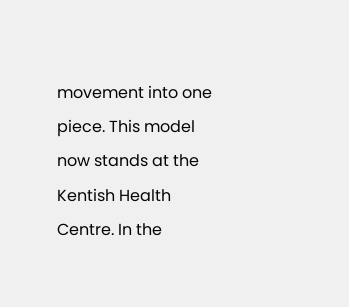movement into one piece. This model now stands at the Kentish Health Centre. In the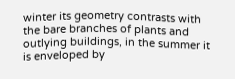winter its geometry contrasts with the bare branches of plants and outlying buildings, in the summer it is enveloped by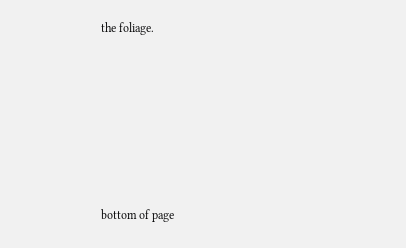the foliage.







bottom of page